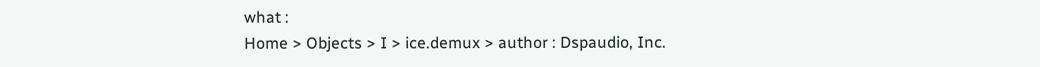what :
Home > Objects > I > ice.demux > author : Dspaudio, Inc.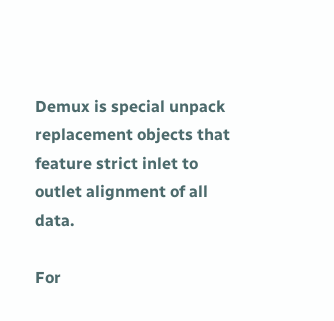Demux is special unpack replacement objects that feature strict inlet to outlet alignment of all data.

For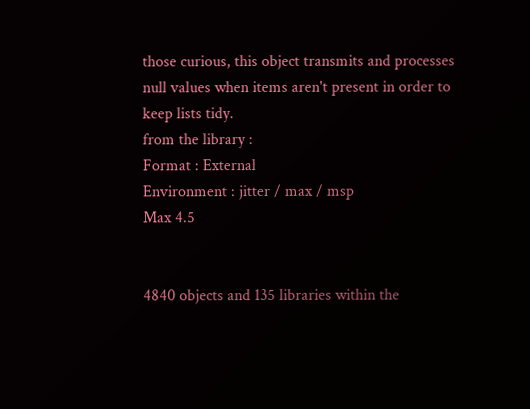those curious, this object transmits and processes null values when items aren't present in order to keep lists tidy.
from the library :
Format : External
Environment : jitter / max / msp
Max 4.5


4840 objects and 135 libraries within the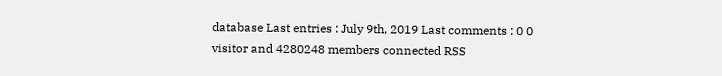database Last entries : July 9th, 2019 Last comments : 0 0 visitor and 4280248 members connected RSS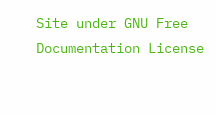Site under GNU Free Documentation License